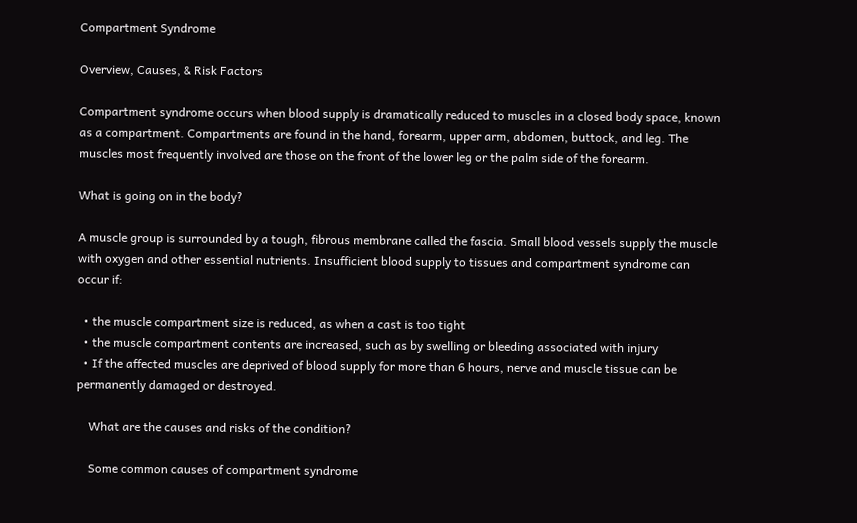Compartment Syndrome

Overview, Causes, & Risk Factors

Compartment syndrome occurs when blood supply is dramatically reduced to muscles in a closed body space, known as a compartment. Compartments are found in the hand, forearm, upper arm, abdomen, buttock, and leg. The muscles most frequently involved are those on the front of the lower leg or the palm side of the forearm.

What is going on in the body?

A muscle group is surrounded by a tough, fibrous membrane called the fascia. Small blood vessels supply the muscle with oxygen and other essential nutrients. Insufficient blood supply to tissues and compartment syndrome can occur if:

  • the muscle compartment size is reduced, as when a cast is too tight
  • the muscle compartment contents are increased, such as by swelling or bleeding associated with injury
  • If the affected muscles are deprived of blood supply for more than 6 hours, nerve and muscle tissue can be permanently damaged or destroyed.

    What are the causes and risks of the condition?

    Some common causes of compartment syndrome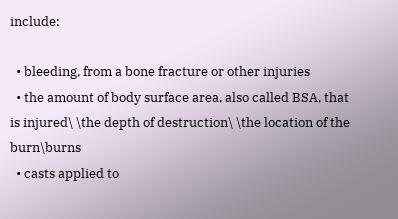include:

  • bleeding, from a bone fracture or other injuries
  • the amount of body surface area, also called BSA, that is injured\ \the depth of destruction\ \the location of the burn\burns
  • casts applied to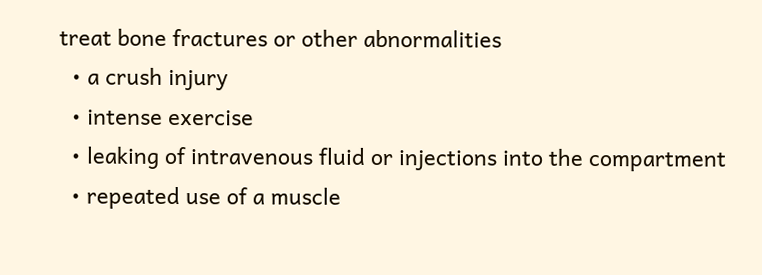treat bone fractures or other abnormalities
  • a crush injury
  • intense exercise
  • leaking of intravenous fluid or injections into the compartment
  • repeated use of a muscle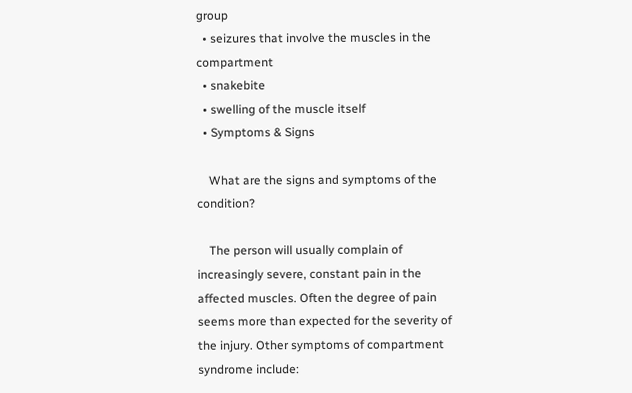group
  • seizures that involve the muscles in the compartment
  • snakebite
  • swelling of the muscle itself
  • Symptoms & Signs

    What are the signs and symptoms of the condition?

    The person will usually complain of increasingly severe, constant pain in the affected muscles. Often the degree of pain seems more than expected for the severity of the injury. Other symptoms of compartment syndrome include: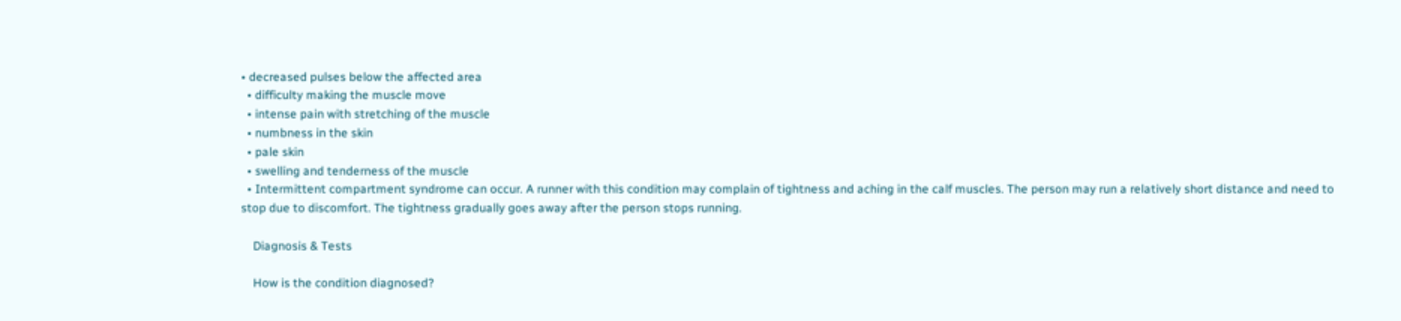• decreased pulses below the affected area
  • difficulty making the muscle move
  • intense pain with stretching of the muscle
  • numbness in the skin
  • pale skin
  • swelling and tenderness of the muscle
  • Intermittent compartment syndrome can occur. A runner with this condition may complain of tightness and aching in the calf muscles. The person may run a relatively short distance and need to stop due to discomfort. The tightness gradually goes away after the person stops running.

    Diagnosis & Tests

    How is the condition diagnosed?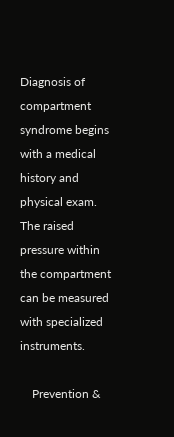Diagnosis of compartment syndrome begins with a medical history and physical exam. The raised pressure within the compartment can be measured with specialized instruments.

    Prevention &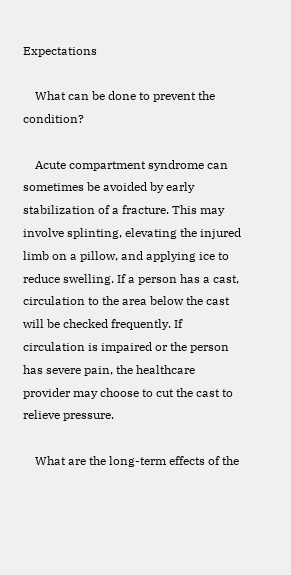Expectations

    What can be done to prevent the condition?

    Acute compartment syndrome can sometimes be avoided by early stabilization of a fracture. This may involve splinting, elevating the injured limb on a pillow, and applying ice to reduce swelling. If a person has a cast, circulation to the area below the cast will be checked frequently. If circulation is impaired or the person has severe pain, the healthcare provider may choose to cut the cast to relieve pressure.

    What are the long-term effects of the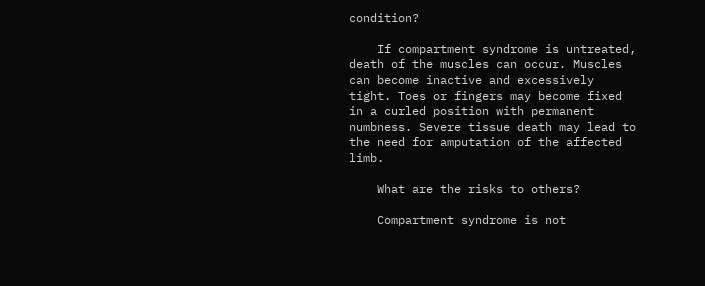condition?

    If compartment syndrome is untreated, death of the muscles can occur. Muscles can become inactive and excessively tight. Toes or fingers may become fixed in a curled position with permanent numbness. Severe tissue death may lead to the need for amputation of the affected limb.

    What are the risks to others?

    Compartment syndrome is not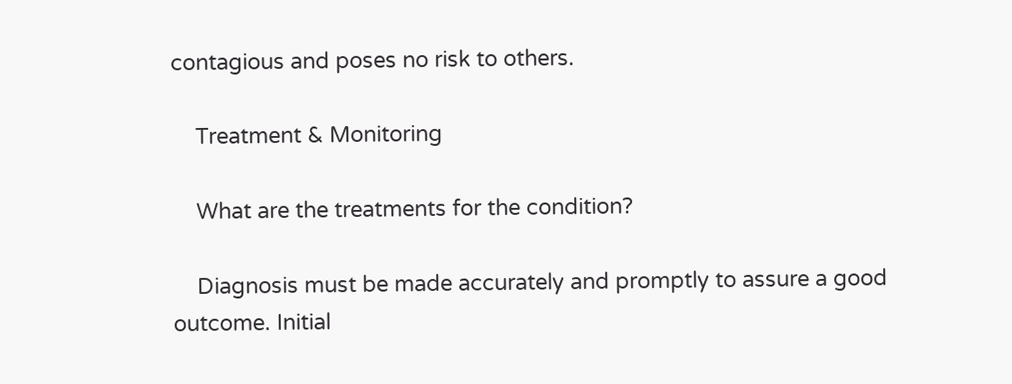contagious and poses no risk to others.

    Treatment & Monitoring

    What are the treatments for the condition?

    Diagnosis must be made accurately and promptly to assure a good outcome. Initial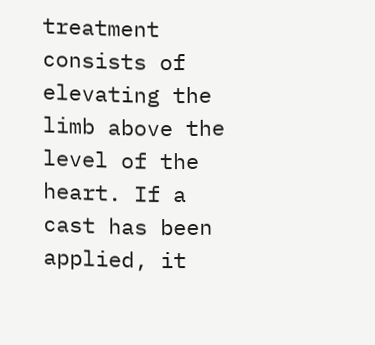treatment consists of elevating the limb above the level of the heart. If a cast has been applied, it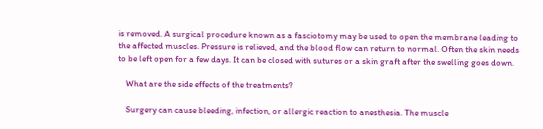is removed. A surgical procedure known as a fasciotomy may be used to open the membrane leading to the affected muscles. Pressure is relieved, and the blood flow can return to normal. Often the skin needs to be left open for a few days. It can be closed with sutures or a skin graft after the swelling goes down.

    What are the side effects of the treatments?

    Surgery can cause bleeding, infection, or allergic reaction to anesthesia. The muscle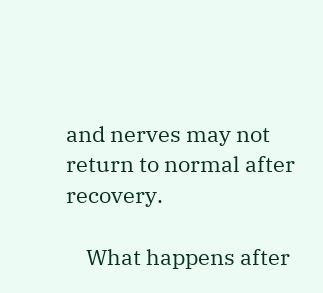and nerves may not return to normal after recovery.

    What happens after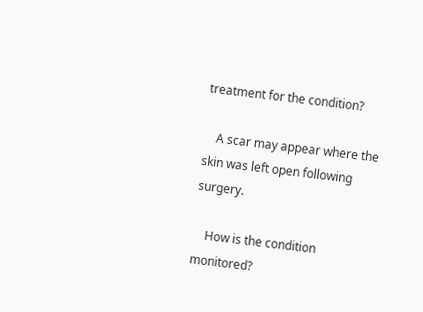treatment for the condition?

    A scar may appear where the skin was left open following surgery.

    How is the condition monitored?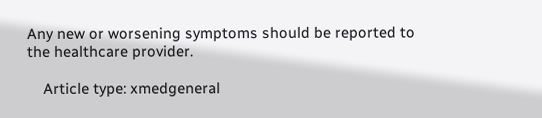Any new or worsening symptoms should be reported to the healthcare provider.

    Article type: xmedgeneral